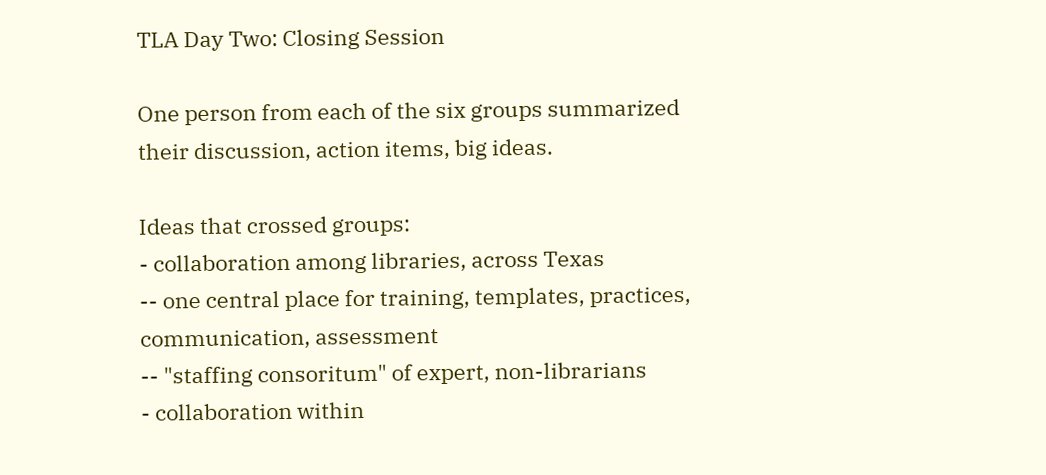TLA Day Two: Closing Session

One person from each of the six groups summarized their discussion, action items, big ideas.

Ideas that crossed groups:
- collaboration among libraries, across Texas
-- one central place for training, templates, practices, communication, assessment
-- "staffing consoritum" of expert, non-librarians
- collaboration within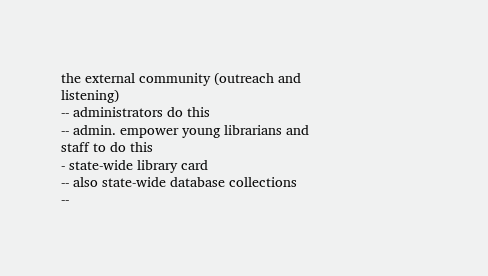the external community (outreach and listening)
-- administrators do this
-- admin. empower young librarians and staff to do this
- state-wide library card
-- also state-wide database collections
--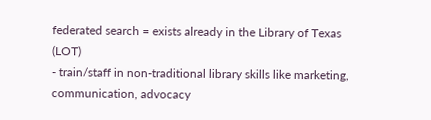federated search = exists already in the Library of Texas (LOT)
- train/staff in non-traditional library skills like marketing, communication, advocacy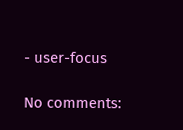- user-focus

No comments: